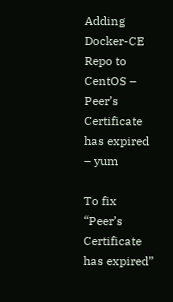Adding Docker-CE Repo to CentOS – Peer’s Certificate has expired – yum

To fix “Peer’s Certificate has expired”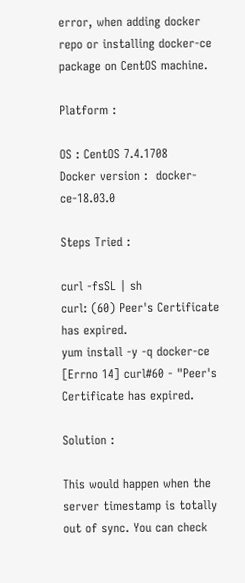error, when adding docker repo or installing docker-ce package on CentOS machine.

Platform :

OS : CentOS 7.4.1708
Docker version :  docker-ce-18.03.0

Steps Tried :

curl -fsSL | sh
curl: (60) Peer's Certificate has expired.
yum install -y -q docker-ce [Errno 14] curl#60 - "Peer's Certificate has expired.

Solution :

This would happen when the server timestamp is totally out of sync. You can check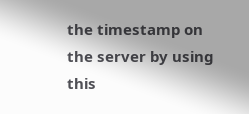the timestamp on the server by using this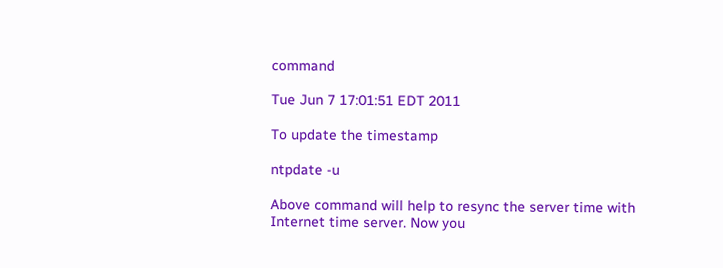command

Tue Jun 7 17:01:51 EDT 2011

To update the timestamp

ntpdate -u

Above command will help to resync the server time with Internet time server. Now you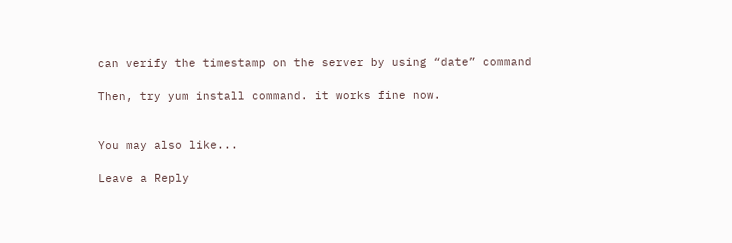can verify the timestamp on the server by using “date” command

Then, try yum install command. it works fine now.


You may also like...

Leave a Reply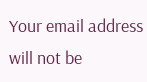Your email address will not be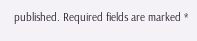published. Required fields are marked *